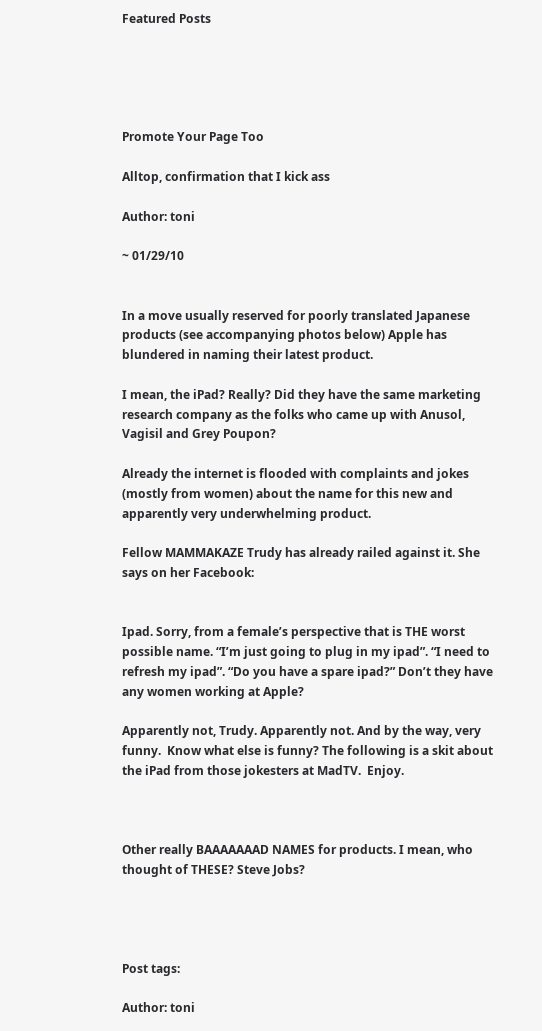Featured Posts





Promote Your Page Too

Alltop, confirmation that I kick ass

Author: toni

~ 01/29/10


In a move usually reserved for poorly translated Japanese products (see accompanying photos below) Apple has blundered in naming their latest product.

I mean, the iPad? Really? Did they have the same marketing research company as the folks who came up with Anusol, Vagisil and Grey Poupon?

Already the internet is flooded with complaints and jokes (mostly from women) about the name for this new and apparently very underwhelming product.

Fellow MAMMAKAZE Trudy has already railed against it. She says on her Facebook:


Ipad. Sorry, from a female’s perspective that is THE worst possible name. “I’m just going to plug in my ipad”. “I need to refresh my ipad”. “Do you have a spare ipad?” Don’t they have any women working at Apple?

Apparently not, Trudy. Apparently not. And by the way, very funny.  Know what else is funny? The following is a skit about the iPad from those jokesters at MadTV.  Enjoy.



Other really BAAAAAAAD NAMES for products. I mean, who thought of THESE? Steve Jobs?




Post tags:

Author: toni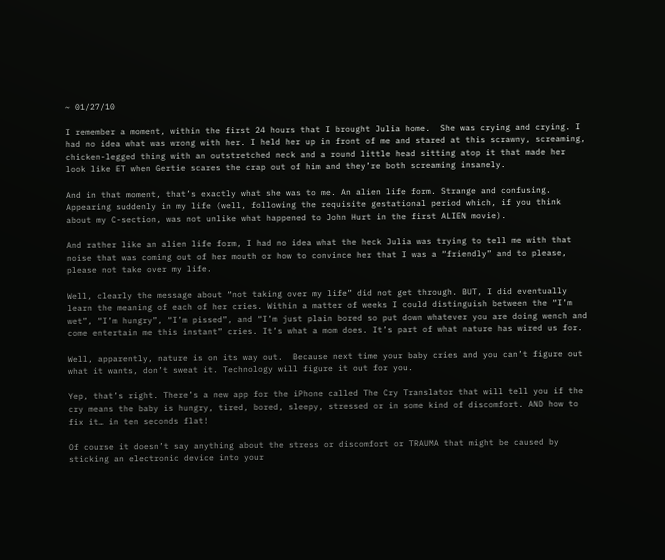~ 01/27/10

I remember a moment, within the first 24 hours that I brought Julia home.  She was crying and crying. I had no idea what was wrong with her. I held her up in front of me and stared at this scrawny, screaming, chicken-legged thing with an outstretched neck and a round little head sitting atop it that made her look like ET when Gertie scares the crap out of him and they’re both screaming insanely.

And in that moment, that’s exactly what she was to me. An alien life form. Strange and confusing. Appearing suddenly in my life (well, following the requisite gestational period which, if you think about my C-section, was not unlike what happened to John Hurt in the first ALIEN movie).

And rather like an alien life form, I had no idea what the heck Julia was trying to tell me with that noise that was coming out of her mouth or how to convince her that I was a “friendly” and to please, please not take over my life.

Well, clearly the message about “not taking over my life” did not get through. BUT, I did eventually learn the meaning of each of her cries. Within a matter of weeks I could distinguish between the “I’m wet”, “I’m hungry”, “I’m pissed”, and “I’m just plain bored so put down whatever you are doing wench and come entertain me this instant” cries. It’s what a mom does. It’s part of what nature has wired us for.

Well, apparently, nature is on its way out.  Because next time your baby cries and you can’t figure out what it wants, don’t sweat it. Technology will figure it out for you.

Yep, that’s right. There’s a new app for the iPhone called The Cry Translator that will tell you if the cry means the baby is hungry, tired, bored, sleepy, stressed or in some kind of discomfort. AND how to fix it… in ten seconds flat!

Of course it doesn’t say anything about the stress or discomfort or TRAUMA that might be caused by sticking an electronic device into your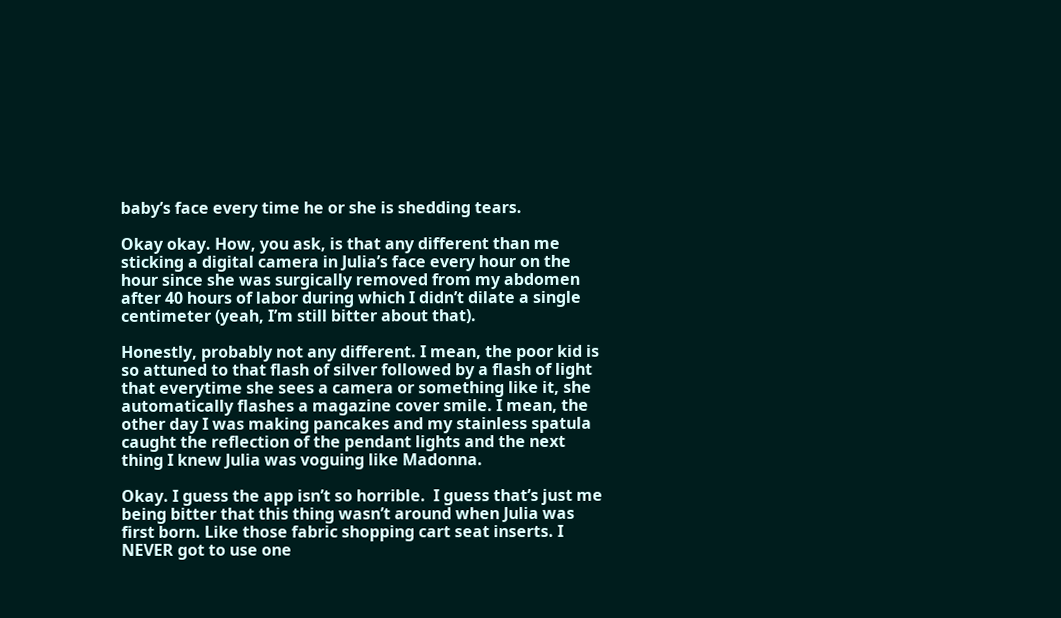baby’s face every time he or she is shedding tears.

Okay okay. How, you ask, is that any different than me sticking a digital camera in Julia’s face every hour on the hour since she was surgically removed from my abdomen after 40 hours of labor during which I didn’t dilate a single centimeter (yeah, I’m still bitter about that).

Honestly, probably not any different. I mean, the poor kid is so attuned to that flash of silver followed by a flash of light that everytime she sees a camera or something like it, she automatically flashes a magazine cover smile. I mean, the other day I was making pancakes and my stainless spatula caught the reflection of the pendant lights and the next thing I knew Julia was voguing like Madonna.

Okay. I guess the app isn’t so horrible.  I guess that’s just me being bitter that this thing wasn’t around when Julia was first born. Like those fabric shopping cart seat inserts. I NEVER got to use one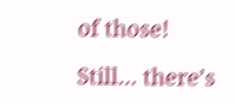of those!

Still… there’s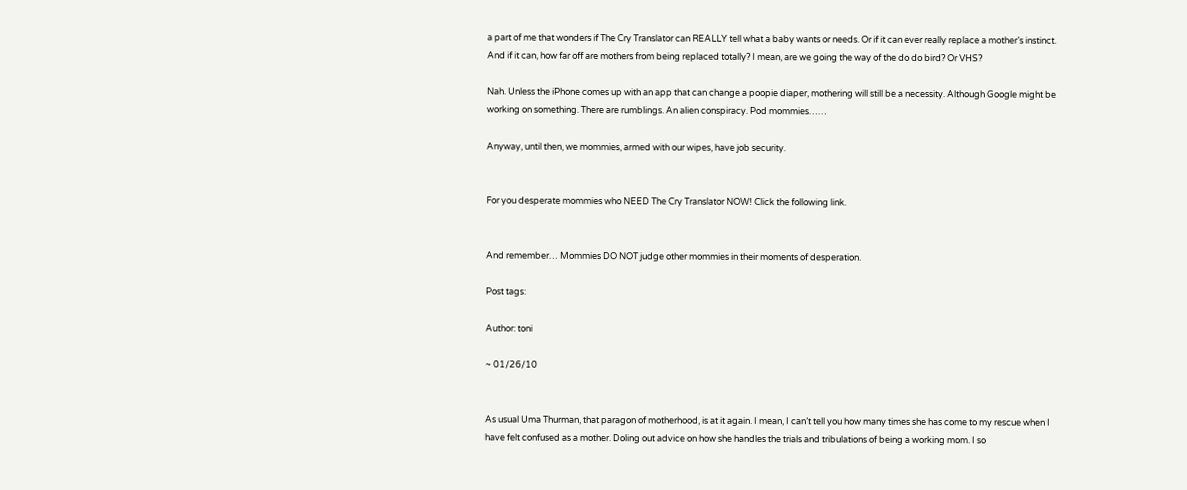a part of me that wonders if The Cry Translator can REALLY tell what a baby wants or needs. Or if it can ever really replace a mother’s instinct. And if it can, how far off are mothers from being replaced totally? I mean, are we going the way of the do do bird? Or VHS?

Nah. Unless the iPhone comes up with an app that can change a poopie diaper, mothering will still be a necessity. Although Google might be working on something. There are rumblings. An alien conspiracy. Pod mommies……

Anyway, until then, we mommies, armed with our wipes, have job security.


For you desperate mommies who NEED The Cry Translator NOW! Click the following link.


And remember… Mommies DO NOT judge other mommies in their moments of desperation.

Post tags:

Author: toni

~ 01/26/10


As usual Uma Thurman, that paragon of motherhood, is at it again. I mean, I can’t tell you how many times she has come to my rescue when I have felt confused as a mother. Doling out advice on how she handles the trials and tribulations of being a working mom. I so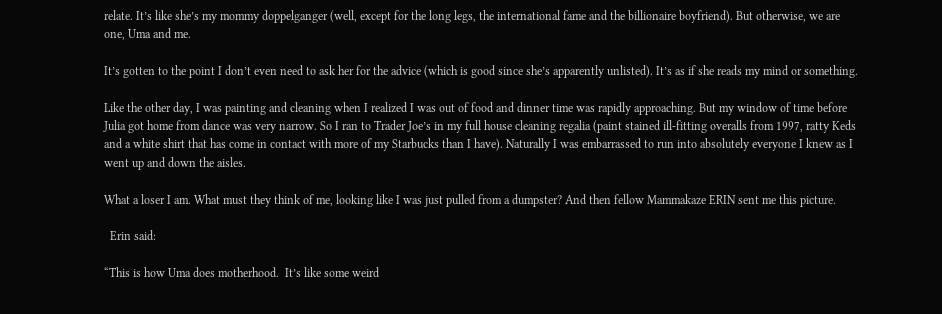relate. It’s like she’s my mommy doppelganger (well, except for the long legs, the international fame and the billionaire boyfriend). But otherwise, we are one, Uma and me.

It’s gotten to the point I don’t even need to ask her for the advice (which is good since she’s apparently unlisted). It’s as if she reads my mind or something.

Like the other day, I was painting and cleaning when I realized I was out of food and dinner time was rapidly approaching. But my window of time before Julia got home from dance was very narrow. So I ran to Trader Joe’s in my full house cleaning regalia (paint stained ill-fitting overalls from 1997, ratty Keds and a white shirt that has come in contact with more of my Starbucks than I have). Naturally I was embarrassed to run into absolutely everyone I knew as I went up and down the aisles.

What a loser I am. What must they think of me, looking like I was just pulled from a dumpster? And then fellow Mammakaze ERIN sent me this picture.

  Erin said:

“This is how Uma does motherhood.  It’s like some weird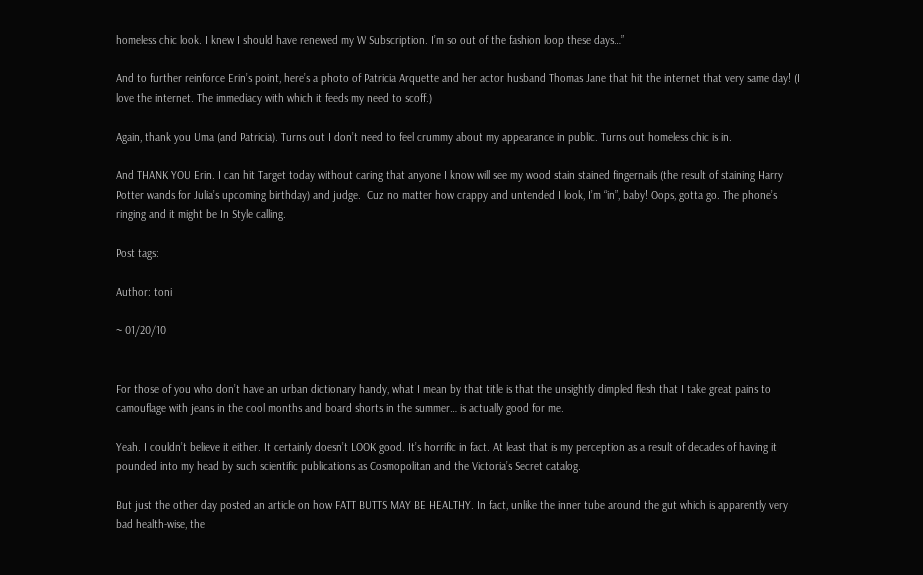homeless chic look. I knew I should have renewed my W Subscription. I’m so out of the fashion loop these days…”

And to further reinforce Erin’s point, here’s a photo of Patricia Arquette and her actor husband Thomas Jane that hit the internet that very same day! (I love the internet. The immediacy with which it feeds my need to scoff.)

Again, thank you Uma (and Patricia). Turns out I don’t need to feel crummy about my appearance in public. Turns out homeless chic is in.

And THANK YOU Erin. I can hit Target today without caring that anyone I know will see my wood stain stained fingernails (the result of staining Harry Potter wands for Julia’s upcoming birthday) and judge.  Cuz no matter how crappy and untended I look, I’m “in”, baby! Oops, gotta go. The phone’s ringing and it might be In Style calling.

Post tags:

Author: toni

~ 01/20/10


For those of you who don’t have an urban dictionary handy, what I mean by that title is that the unsightly dimpled flesh that I take great pains to camouflage with jeans in the cool months and board shorts in the summer… is actually good for me.

Yeah. I couldn’t believe it either. It certainly doesn’t LOOK good. It’s horrific in fact. At least that is my perception as a result of decades of having it pounded into my head by such scientific publications as Cosmopolitan and the Victoria’s Secret catalog.

But just the other day posted an article on how FATT BUTTS MAY BE HEALTHY. In fact, unlike the inner tube around the gut which is apparently very bad health-wise, the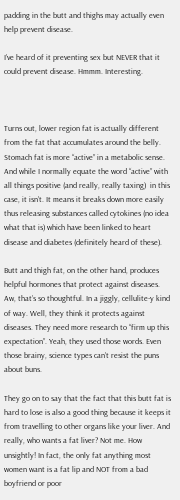padding in the butt and thighs may actually even help prevent disease.

I’ve heard of it preventing sex but NEVER that it could prevent disease. Hmmm. Interesting.



Turns out, lower region fat is actually different from the fat that accumulates around the belly. Stomach fat is more “active” in a metabolic sense. And while I normally equate the word “active” with all things positive (and really, really taxing)  in this case, it isn’t. It means it breaks down more easily thus releasing substances called cytokines (no idea what that is) which have been linked to heart disease and diabetes (definitely heard of these).

Butt and thigh fat, on the other hand, produces helpful hormones that protect against diseases. Aw, that’s so thoughtful. In a jiggly, cellulite-y kind of way. Well, they think it protects against diseases. They need more research to “firm up this expectation”. Yeah, they used those words. Even those brainy, science types can’t resist the puns about buns.

They go on to say that the fact that this butt fat is hard to lose is also a good thing because it keeps it from travelling to other organs like your liver. And really, who wants a fat liver? Not me. How unsightly! In fact, the only fat anything most women want is a fat lip and NOT from a bad boyfriend or poor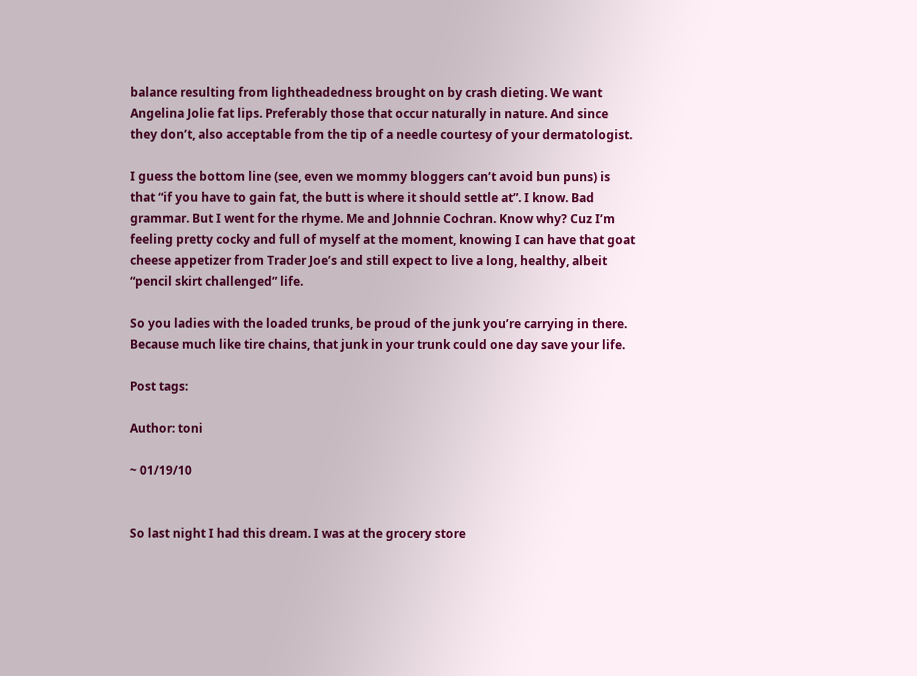balance resulting from lightheadedness brought on by crash dieting. We want Angelina Jolie fat lips. Preferably those that occur naturally in nature. And since they don’t, also acceptable from the tip of a needle courtesy of your dermatologist.

I guess the bottom line (see, even we mommy bloggers can’t avoid bun puns) is that “if you have to gain fat, the butt is where it should settle at”. I know. Bad grammar. But I went for the rhyme. Me and Johnnie Cochran. Know why? Cuz I’m feeling pretty cocky and full of myself at the moment, knowing I can have that goat cheese appetizer from Trader Joe’s and still expect to live a long, healthy, albeit “pencil skirt challenged” life.

So you ladies with the loaded trunks, be proud of the junk you’re carrying in there. Because much like tire chains, that junk in your trunk could one day save your life.

Post tags:

Author: toni

~ 01/19/10


So last night I had this dream. I was at the grocery store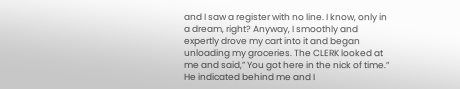and I saw a register with no line. I know, only in a dream, right? Anyway, I smoothly and expertly drove my cart into it and began unloading my groceries. The CLERK looked at me and said,” You got here in the nick of time.” He indicated behind me and I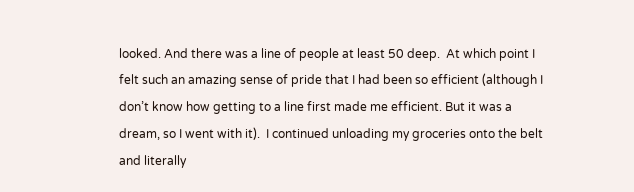looked. And there was a line of people at least 50 deep.  At which point I felt such an amazing sense of pride that I had been so efficient (although I don’t know how getting to a line first made me efficient. But it was a dream, so I went with it).  I continued unloading my groceries onto the belt and literally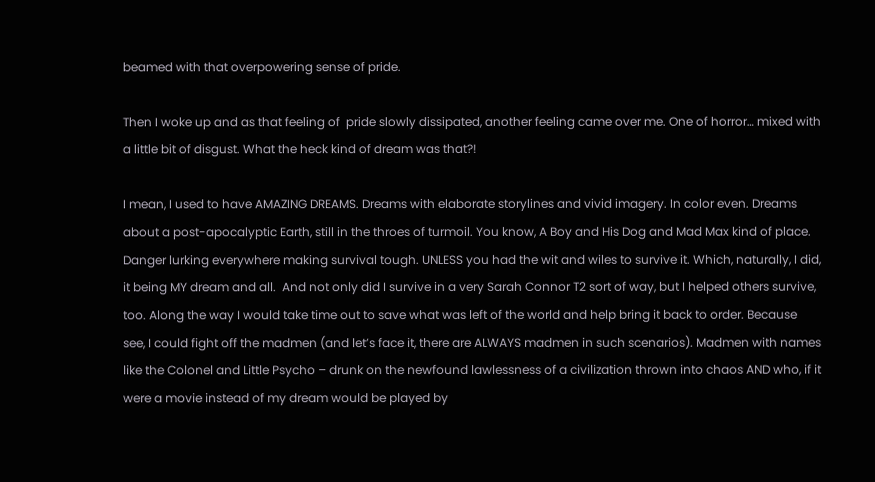beamed with that overpowering sense of pride.

Then I woke up and as that feeling of  pride slowly dissipated, another feeling came over me. One of horror… mixed with a little bit of disgust. What the heck kind of dream was that?!

I mean, I used to have AMAZING DREAMS. Dreams with elaborate storylines and vivid imagery. In color even. Dreams about a post-apocalyptic Earth, still in the throes of turmoil. You know, A Boy and His Dog and Mad Max kind of place.  Danger lurking everywhere making survival tough. UNLESS you had the wit and wiles to survive it. Which, naturally, I did, it being MY dream and all.  And not only did I survive in a very Sarah Connor T2 sort of way, but I helped others survive, too. Along the way I would take time out to save what was left of the world and help bring it back to order. Because see, I could fight off the madmen (and let’s face it, there are ALWAYS madmen in such scenarios). Madmen with names like the Colonel and Little Psycho – drunk on the newfound lawlessness of a civilization thrown into chaos AND who, if it were a movie instead of my dream would be played by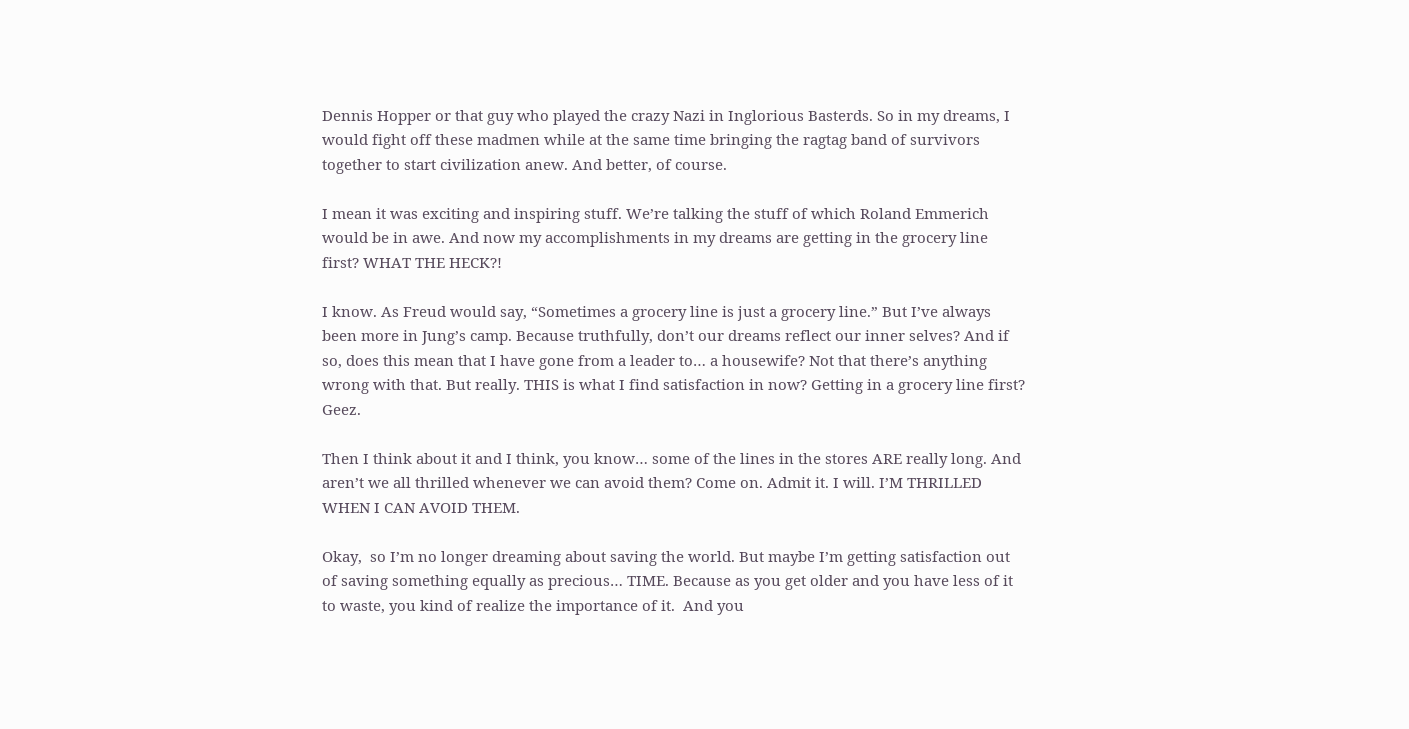Dennis Hopper or that guy who played the crazy Nazi in Inglorious Basterds. So in my dreams, I would fight off these madmen while at the same time bringing the ragtag band of survivors together to start civilization anew. And better, of course.

I mean it was exciting and inspiring stuff. We’re talking the stuff of which Roland Emmerich would be in awe. And now my accomplishments in my dreams are getting in the grocery line first? WHAT THE HECK?!

I know. As Freud would say, “Sometimes a grocery line is just a grocery line.” But I’ve always been more in Jung’s camp. Because truthfully, don’t our dreams reflect our inner selves? And if so, does this mean that I have gone from a leader to… a housewife? Not that there’s anything wrong with that. But really. THIS is what I find satisfaction in now? Getting in a grocery line first? Geez.

Then I think about it and I think, you know… some of the lines in the stores ARE really long. And aren’t we all thrilled whenever we can avoid them? Come on. Admit it. I will. I’M THRILLED WHEN I CAN AVOID THEM.

Okay,  so I’m no longer dreaming about saving the world. But maybe I’m getting satisfaction out of saving something equally as precious… TIME. Because as you get older and you have less of it to waste, you kind of realize the importance of it.  And you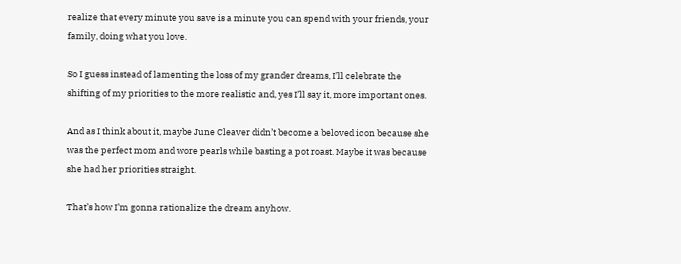realize that every minute you save is a minute you can spend with your friends, your family, doing what you love.

So I guess instead of lamenting the loss of my grander dreams, I’ll celebrate the shifting of my priorities to the more realistic and, yes I’ll say it, more important ones.

And as I think about it, maybe June Cleaver didn’t become a beloved icon because she was the perfect mom and wore pearls while basting a pot roast. Maybe it was because she had her priorities straight.

That’s how I’m gonna rationalize the dream anyhow.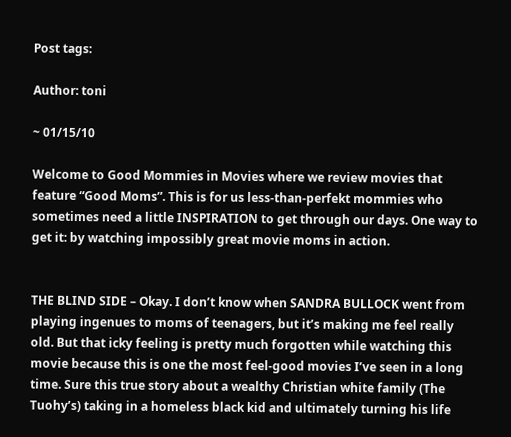Post tags:

Author: toni

~ 01/15/10

Welcome to Good Mommies in Movies where we review movies that feature “Good Moms”. This is for us less-than-perfekt mommies who sometimes need a little INSPIRATION to get through our days. One way to get it: by watching impossibly great movie moms in action.


THE BLIND SIDE – Okay. I don’t know when SANDRA BULLOCK went from playing ingenues to moms of teenagers, but it’s making me feel really old. But that icky feeling is pretty much forgotten while watching this movie because this is one the most feel-good movies I’ve seen in a long time. Sure this true story about a wealthy Christian white family (The Tuohy’s) taking in a homeless black kid and ultimately turning his life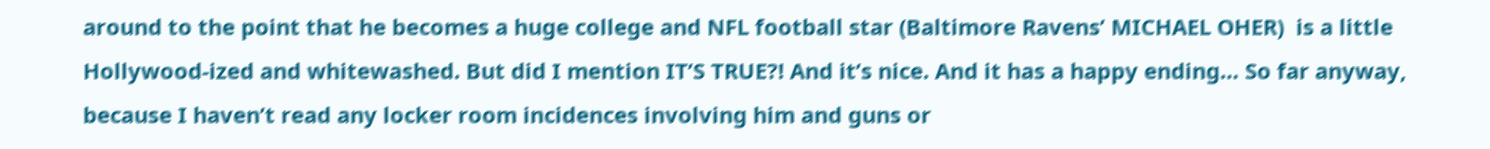around to the point that he becomes a huge college and NFL football star (Baltimore Ravens’ MICHAEL OHER)  is a little Hollywood-ized and whitewashed. But did I mention IT’S TRUE?! And it’s nice. And it has a happy ending… So far anyway, because I haven’t read any locker room incidences involving him and guns or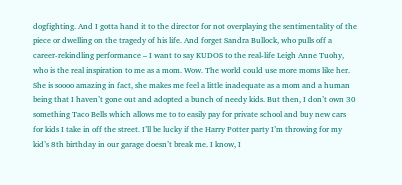dogfighting. And I gotta hand it to the director for not overplaying the sentimentality of the piece or dwelling on the tragedy of his life. And forget Sandra Bullock, who pulls off a career-rekindling performance – I want to say KUDOS to the real-life Leigh Anne Tuohy, who is the real inspiration to me as a mom. Wow. The world could use more moms like her. She is soooo amazing in fact, she makes me feel a little inadequate as a mom and a human being that I haven’t gone out and adopted a bunch of needy kids. But then, I don’t own 30 something Taco Bells which allows me to to easily pay for private school and buy new cars for kids I take in off the street. I’ll be lucky if the Harry Potter party I’m throwing for my kid’s 8th birthday in our garage doesn’t break me. I know, I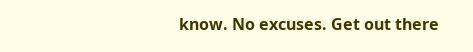know. No excuses. Get out there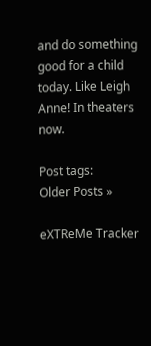and do something good for a child today. Like Leigh Anne! In theaters now.

Post tags:
Older Posts »

eXTReMe Tracker